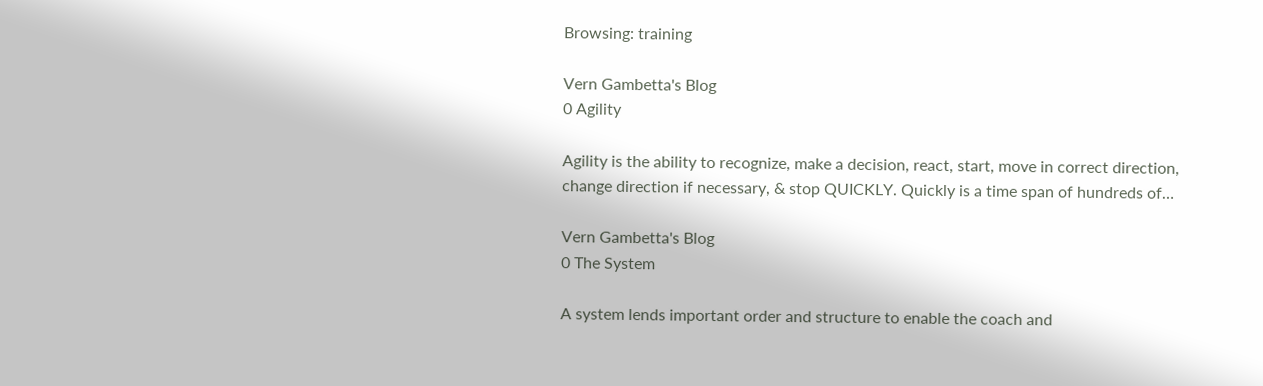Browsing: training

Vern Gambetta's Blog
0 Agility

Agility is the ability to recognize, make a decision, react, start, move in correct direction, change direction if necessary, & stop QUICKLY. Quickly is a time span of hundreds of…

Vern Gambetta's Blog
0 The System

A system lends important order and structure to enable the coach and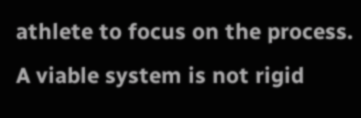athlete to focus on the process. A viable system is not rigid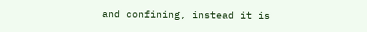and confining, instead it is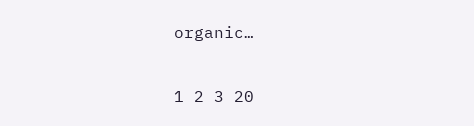organic…

1 2 3 20